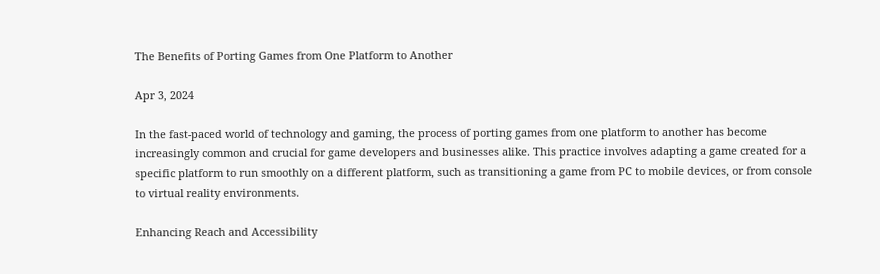The Benefits of Porting Games from One Platform to Another

Apr 3, 2024

In the fast-paced world of technology and gaming, the process of porting games from one platform to another has become increasingly common and crucial for game developers and businesses alike. This practice involves adapting a game created for a specific platform to run smoothly on a different platform, such as transitioning a game from PC to mobile devices, or from console to virtual reality environments.

Enhancing Reach and Accessibility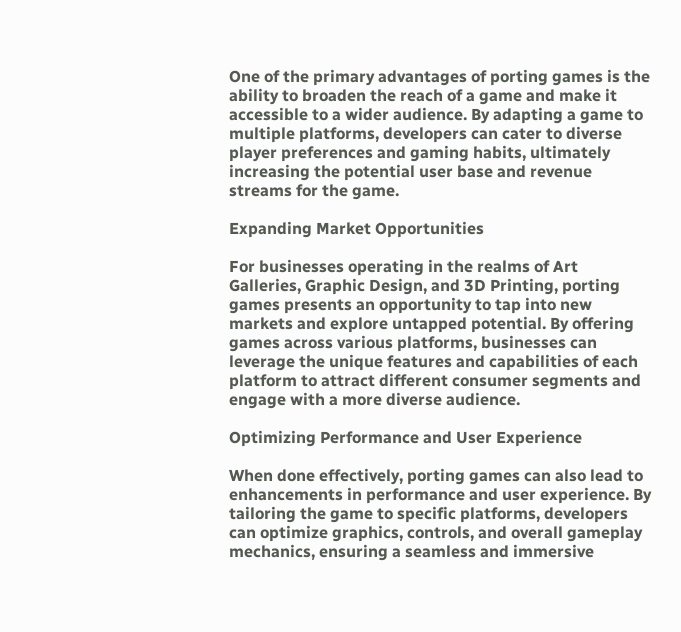One of the primary advantages of porting games is the ability to broaden the reach of a game and make it accessible to a wider audience. By adapting a game to multiple platforms, developers can cater to diverse player preferences and gaming habits, ultimately increasing the potential user base and revenue streams for the game.

Expanding Market Opportunities

For businesses operating in the realms of Art Galleries, Graphic Design, and 3D Printing, porting games presents an opportunity to tap into new markets and explore untapped potential. By offering games across various platforms, businesses can leverage the unique features and capabilities of each platform to attract different consumer segments and engage with a more diverse audience.

Optimizing Performance and User Experience

When done effectively, porting games can also lead to enhancements in performance and user experience. By tailoring the game to specific platforms, developers can optimize graphics, controls, and overall gameplay mechanics, ensuring a seamless and immersive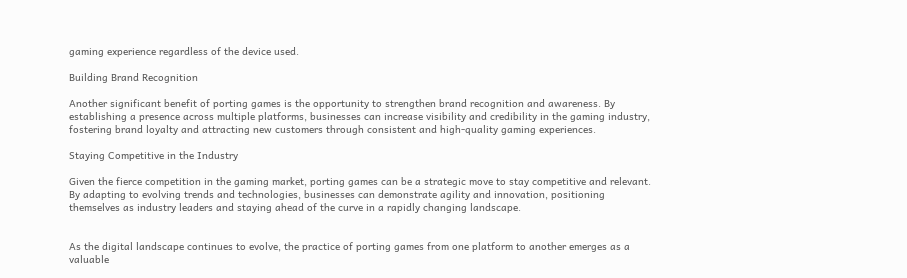gaming experience regardless of the device used.

Building Brand Recognition

Another significant benefit of porting games is the opportunity to strengthen brand recognition and awareness. By establishing a presence across multiple platforms, businesses can increase visibility and credibility in the gaming industry, fostering brand loyalty and attracting new customers through consistent and high-quality gaming experiences.

Staying Competitive in the Industry

Given the fierce competition in the gaming market, porting games can be a strategic move to stay competitive and relevant. By adapting to evolving trends and technologies, businesses can demonstrate agility and innovation, positioning themselves as industry leaders and staying ahead of the curve in a rapidly changing landscape.


As the digital landscape continues to evolve, the practice of porting games from one platform to another emerges as a valuable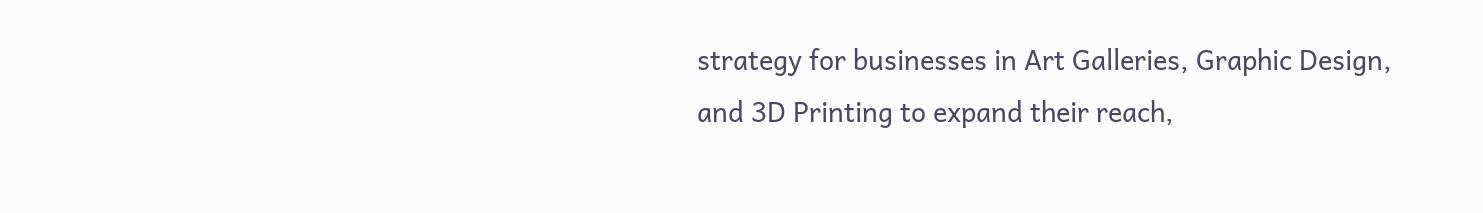strategy for businesses in Art Galleries, Graphic Design, and 3D Printing to expand their reach,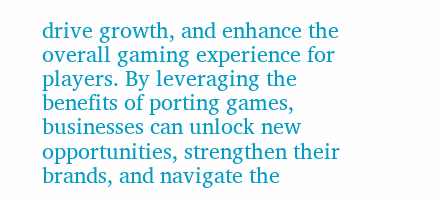drive growth, and enhance the overall gaming experience for players. By leveraging the benefits of porting games, businesses can unlock new opportunities, strengthen their brands, and navigate the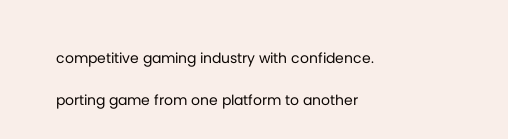competitive gaming industry with confidence.

porting game from one platform to another